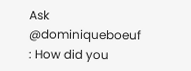Ask @dominiqueboeuf : How did you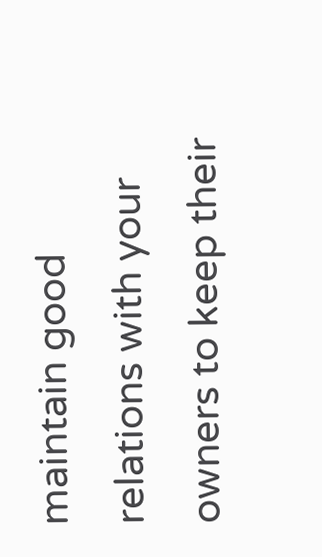maintain good relations with your owners to keep their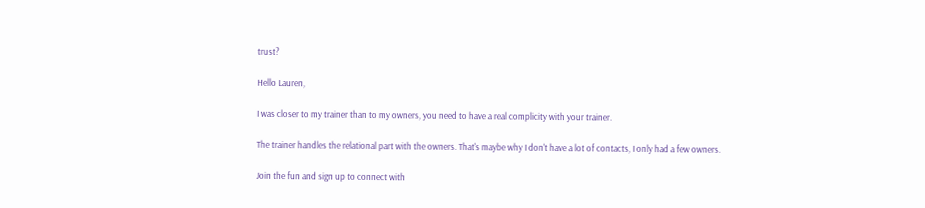trust?

Hello Lauren,

I was closer to my trainer than to my owners, you need to have a real complicity with your trainer.

The trainer handles the relational part with the owners. That's maybe why I don't have a lot of contacts, I only had a few owners.

Join the fun and sign up to connect with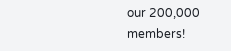our 200,000 members!